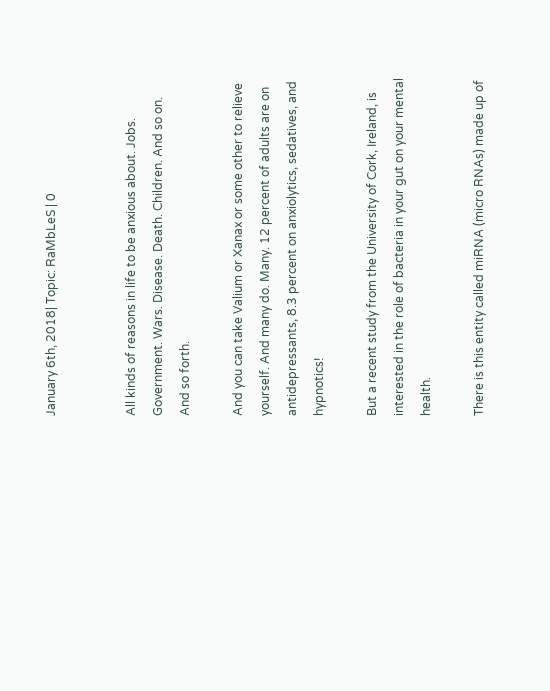January 6th, 2018| Topic: RaMbLeS | 0


All kinds of reasons in life to be anxious about. Jobs. Government. Wars. Disease. Death. Children. And so on. And so forth.

And you can take Valium or Xanax or some other to relieve yourself. And many do. Many. 12 percent of adults are on antidepressants, 8.3 percent on anxiolytics, sedatives, and hypnotics!

But a recent study from the University of Cork, Ireland, is interested in the role of bacteria in your gut on your mental health.

There is this entity called miRNA (micro RNAs) made up of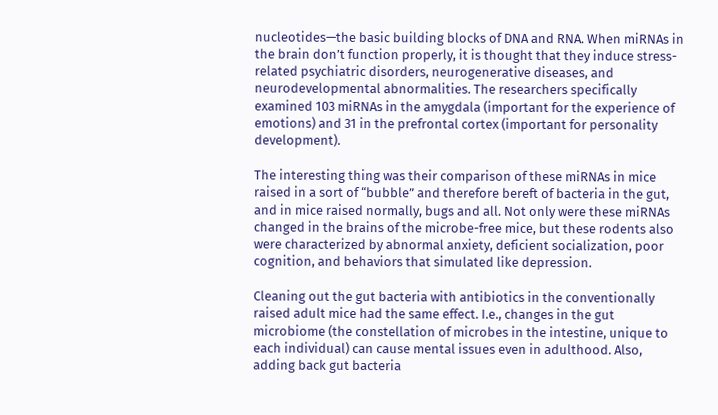nucleotides—the basic building blocks of DNA and RNA. When miRNAs in the brain don’t function properly, it is thought that they induce stress-related psychiatric disorders, neurogenerative diseases, and neurodevelopmental abnormalities. The researchers specifically examined 103 miRNAs in the amygdala (important for the experience of emotions) and 31 in the prefrontal cortex (important for personality development).

The interesting thing was their comparison of these miRNAs in mice raised in a sort of “bubble” and therefore bereft of bacteria in the gut, and in mice raised normally, bugs and all. Not only were these miRNAs changed in the brains of the microbe-free mice, but these rodents also were characterized by abnormal anxiety, deficient socialization, poor cognition, and behaviors that simulated like depression.

Cleaning out the gut bacteria with antibiotics in the conventionally raised adult mice had the same effect. I.e., changes in the gut microbiome (the constellation of microbes in the intestine, unique to each individual) can cause mental issues even in adulthood. Also, adding back gut bacteria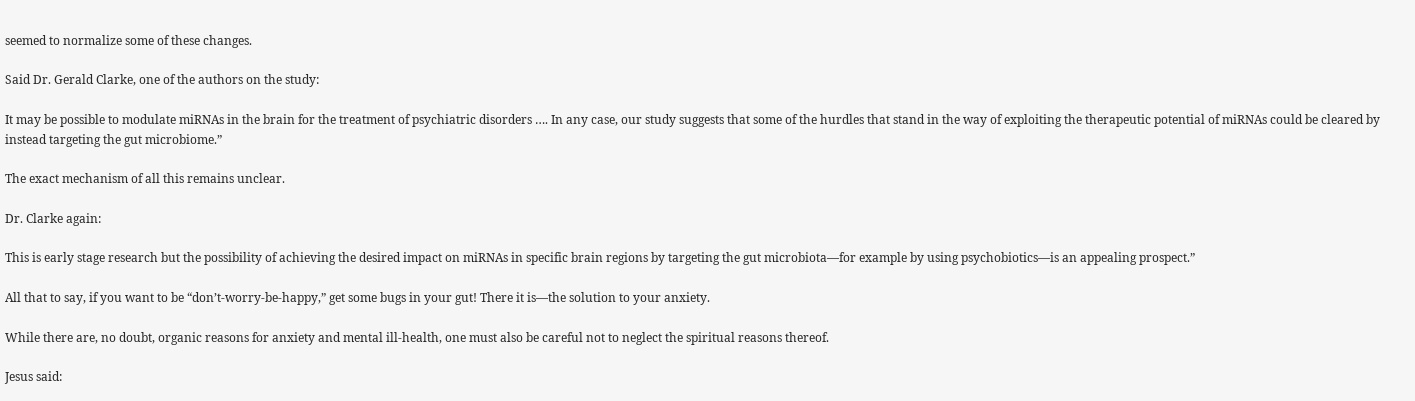seemed to normalize some of these changes.

Said Dr. Gerald Clarke, one of the authors on the study:

It may be possible to modulate miRNAs in the brain for the treatment of psychiatric disorders …. In any case, our study suggests that some of the hurdles that stand in the way of exploiting the therapeutic potential of miRNAs could be cleared by instead targeting the gut microbiome.”

The exact mechanism of all this remains unclear.

Dr. Clarke again:

This is early stage research but the possibility of achieving the desired impact on miRNAs in specific brain regions by targeting the gut microbiota—for example by using psychobiotics—is an appealing prospect.”

All that to say, if you want to be “don’t-worry-be-happy,” get some bugs in your gut! There it is—the solution to your anxiety.

While there are, no doubt, organic reasons for anxiety and mental ill-health, one must also be careful not to neglect the spiritual reasons thereof.

Jesus said: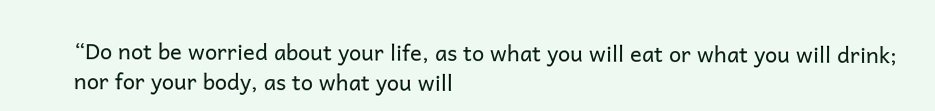“Do not be worried about your life, as to what you will eat or what you will drink;
nor for your body, as to what you will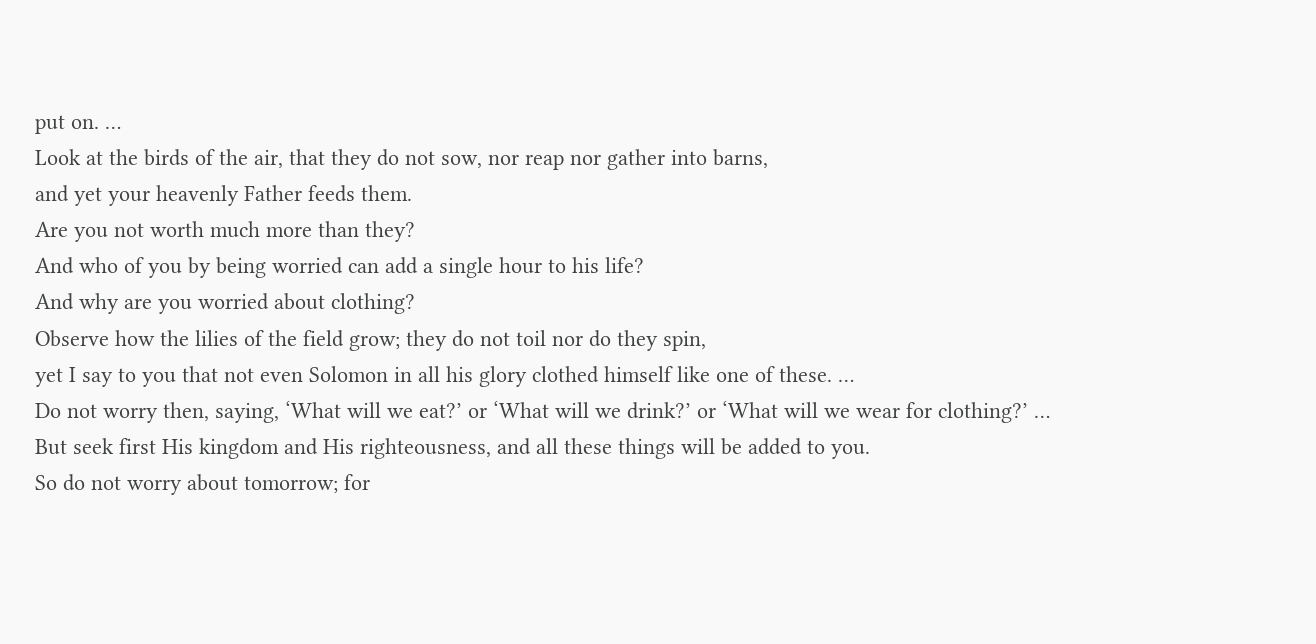put on. …
Look at the birds of the air, that they do not sow, nor reap nor gather into barns,
and yet your heavenly Father feeds them.
Are you not worth much more than they?
And who of you by being worried can add a single hour to his life?
And why are you worried about clothing?
Observe how the lilies of the field grow; they do not toil nor do they spin,
yet I say to you that not even Solomon in all his glory clothed himself like one of these. …
Do not worry then, saying, ‘What will we eat?’ or ‘What will we drink?’ or ‘What will we wear for clothing?’ …
But seek first His kingdom and His righteousness, and all these things will be added to you.
So do not worry about tomorrow; for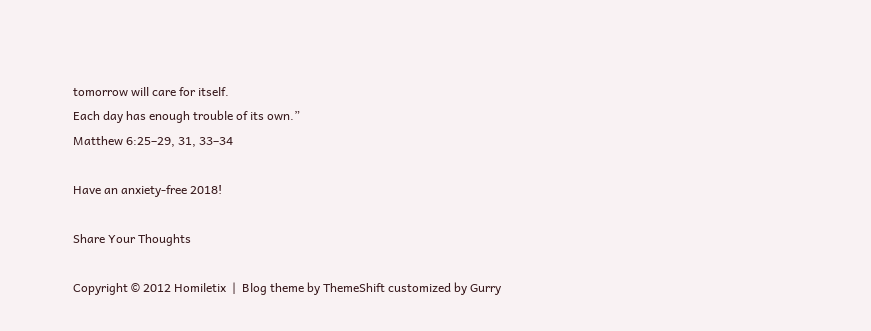tomorrow will care for itself.
Each day has enough trouble of its own.”
Matthew 6:25–29, 31, 33–34

Have an anxiety-free 2018!

Share Your Thoughts

Copyright © 2012 Homiletix  |  Blog theme by ThemeShift customized by Gurry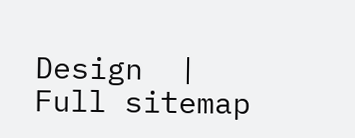Design  |  Full sitemap